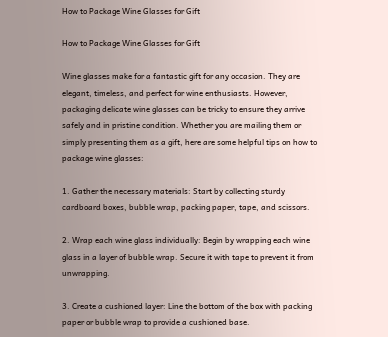How to Package Wine Glasses for Gift

How to Package Wine Glasses for Gift

Wine glasses make for a fantastic gift for any occasion. They are elegant, timeless, and perfect for wine enthusiasts. However, packaging delicate wine glasses can be tricky to ensure they arrive safely and in pristine condition. Whether you are mailing them or simply presenting them as a gift, here are some helpful tips on how to package wine glasses:

1. Gather the necessary materials: Start by collecting sturdy cardboard boxes, bubble wrap, packing paper, tape, and scissors.

2. Wrap each wine glass individually: Begin by wrapping each wine glass in a layer of bubble wrap. Secure it with tape to prevent it from unwrapping.

3. Create a cushioned layer: Line the bottom of the box with packing paper or bubble wrap to provide a cushioned base.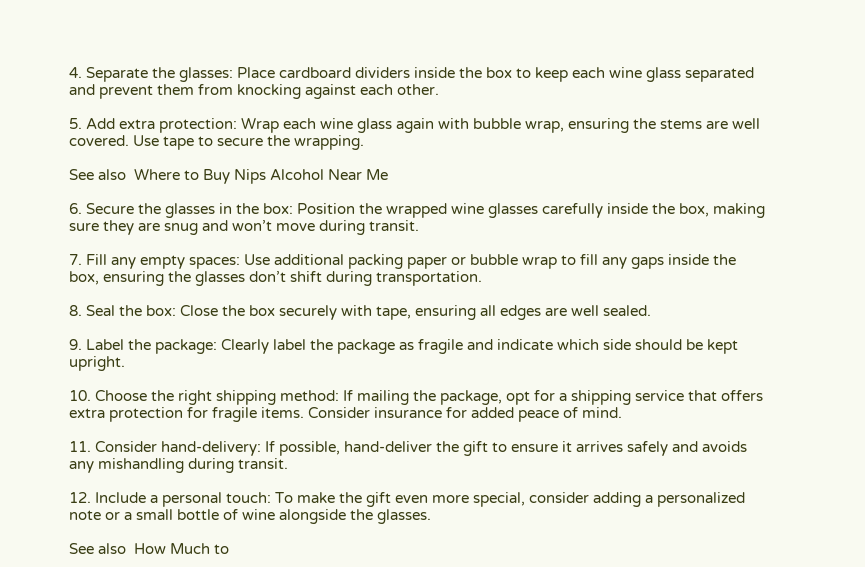4. Separate the glasses: Place cardboard dividers inside the box to keep each wine glass separated and prevent them from knocking against each other.

5. Add extra protection: Wrap each wine glass again with bubble wrap, ensuring the stems are well covered. Use tape to secure the wrapping.

See also  Where to Buy Nips Alcohol Near Me

6. Secure the glasses in the box: Position the wrapped wine glasses carefully inside the box, making sure they are snug and won’t move during transit.

7. Fill any empty spaces: Use additional packing paper or bubble wrap to fill any gaps inside the box, ensuring the glasses don’t shift during transportation.

8. Seal the box: Close the box securely with tape, ensuring all edges are well sealed.

9. Label the package: Clearly label the package as fragile and indicate which side should be kept upright.

10. Choose the right shipping method: If mailing the package, opt for a shipping service that offers extra protection for fragile items. Consider insurance for added peace of mind.

11. Consider hand-delivery: If possible, hand-deliver the gift to ensure it arrives safely and avoids any mishandling during transit.

12. Include a personal touch: To make the gift even more special, consider adding a personalized note or a small bottle of wine alongside the glasses.

See also  How Much to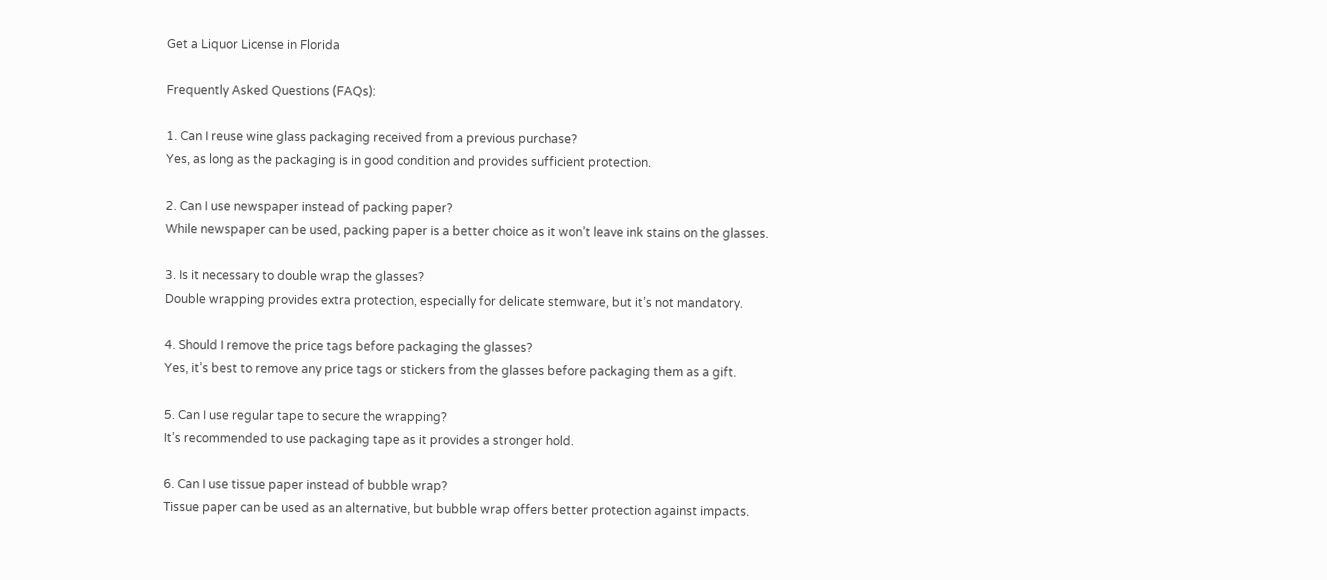Get a Liquor License in Florida

Frequently Asked Questions (FAQs):

1. Can I reuse wine glass packaging received from a previous purchase?
Yes, as long as the packaging is in good condition and provides sufficient protection.

2. Can I use newspaper instead of packing paper?
While newspaper can be used, packing paper is a better choice as it won’t leave ink stains on the glasses.

3. Is it necessary to double wrap the glasses?
Double wrapping provides extra protection, especially for delicate stemware, but it’s not mandatory.

4. Should I remove the price tags before packaging the glasses?
Yes, it’s best to remove any price tags or stickers from the glasses before packaging them as a gift.

5. Can I use regular tape to secure the wrapping?
It’s recommended to use packaging tape as it provides a stronger hold.

6. Can I use tissue paper instead of bubble wrap?
Tissue paper can be used as an alternative, but bubble wrap offers better protection against impacts.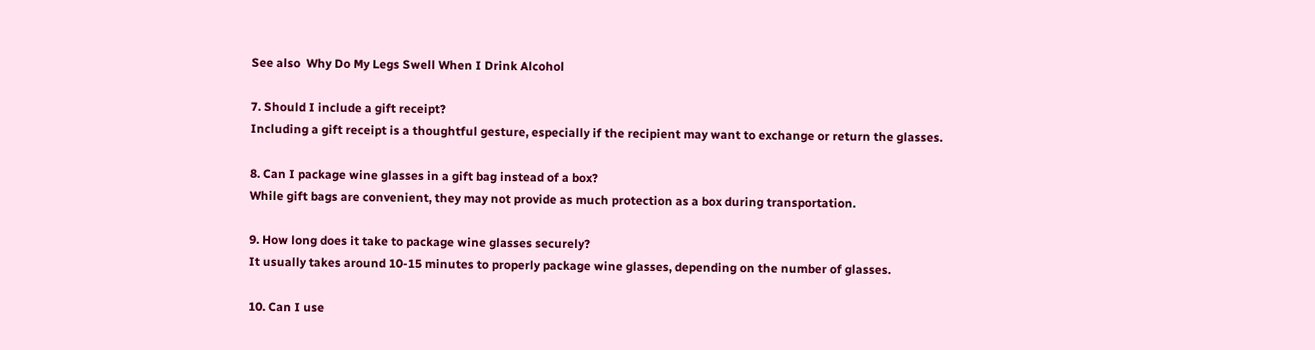See also  Why Do My Legs Swell When I Drink Alcohol

7. Should I include a gift receipt?
Including a gift receipt is a thoughtful gesture, especially if the recipient may want to exchange or return the glasses.

8. Can I package wine glasses in a gift bag instead of a box?
While gift bags are convenient, they may not provide as much protection as a box during transportation.

9. How long does it take to package wine glasses securely?
It usually takes around 10-15 minutes to properly package wine glasses, depending on the number of glasses.

10. Can I use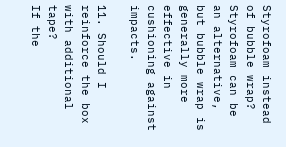Styrofoam instead of bubble wrap?
Styrofoam can be an alternative, but bubble wrap is generally more effective in cushioning against impacts.

11. Should I reinforce the box with additional tape?
If the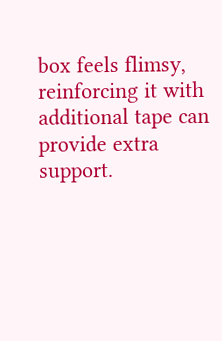box feels flimsy, reinforcing it with additional tape can provide extra support.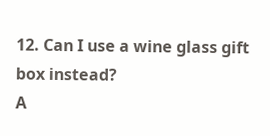12. Can I use a wine glass gift box instead?
A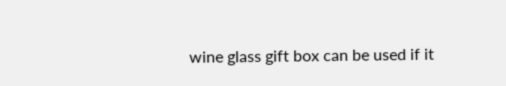wine glass gift box can be used if it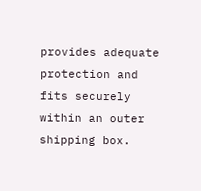provides adequate protection and fits securely within an outer shipping box.